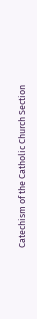Catechism of the Catholic Church Section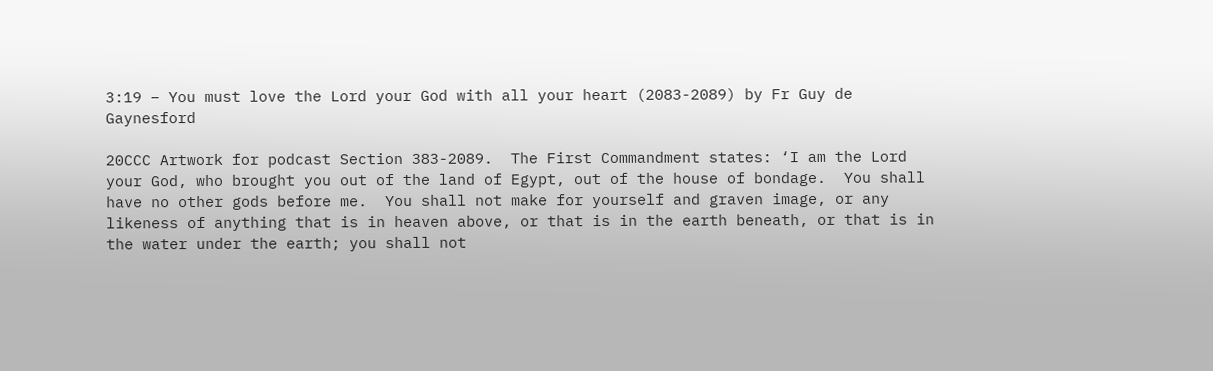3:19 – You must love the Lord your God with all your heart (2083-2089) by Fr Guy de Gaynesford

20CCC Artwork for podcast Section 383-2089.  The First Commandment states: ‘I am the Lord your God, who brought you out of the land of Egypt, out of the house of bondage.  You shall have no other gods before me.  You shall not make for yourself and graven image, or any likeness of anything that is in heaven above, or that is in the earth beneath, or that is in the water under the earth; you shall not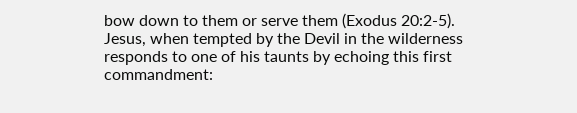bow down to them or serve them (Exodus 20:2-5).  Jesus, when tempted by the Devil in the wilderness responds to one of his taunts by echoing this first commandment: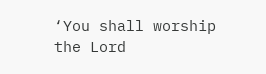‘You shall worship the Lord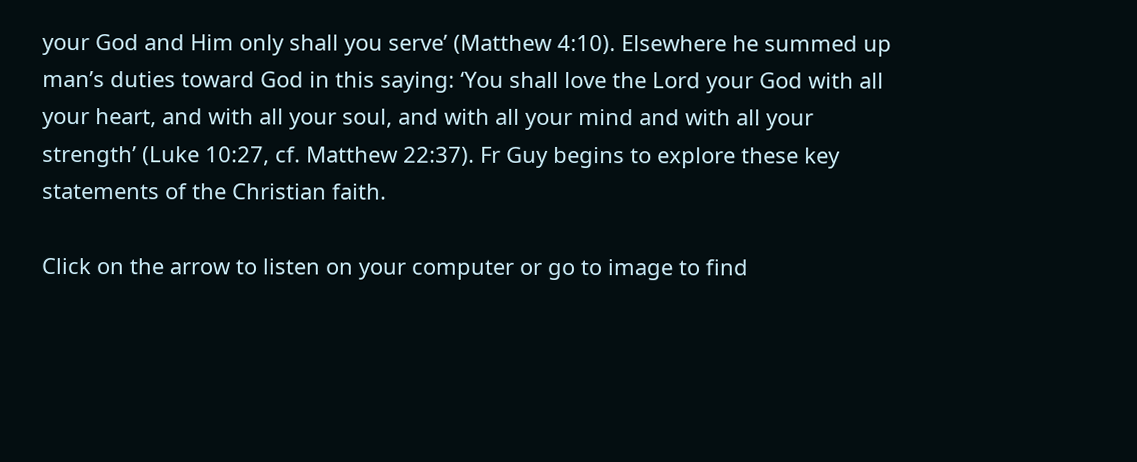your God and Him only shall you serve’ (Matthew 4:10). Elsewhere he summed up man’s duties toward God in this saying: ‘You shall love the Lord your God with all your heart, and with all your soul, and with all your mind and with all your strength’ (Luke 10:27, cf. Matthew 22:37). Fr Guy begins to explore these key statements of the Christian faith.

Click on the arrow to listen on your computer or go to image to find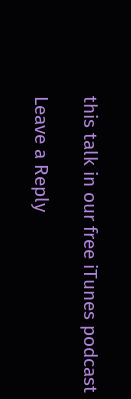this talk in our free iTunes podcast

Leave a Reply